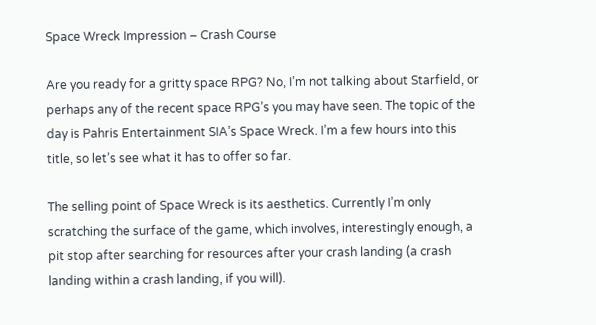Space Wreck Impression – Crash Course

Are you ready for a gritty space RPG? No, I’m not talking about Starfield, or perhaps any of the recent space RPG’s you may have seen. The topic of the day is Pahris Entertainment SIA’s Space Wreck. I’m a few hours into this title, so let’s see what it has to offer so far.

The selling point of Space Wreck is its aesthetics. Currently I’m only scratching the surface of the game, which involves, interestingly enough, a pit stop after searching for resources after your crash landing (a crash landing within a crash landing, if you will).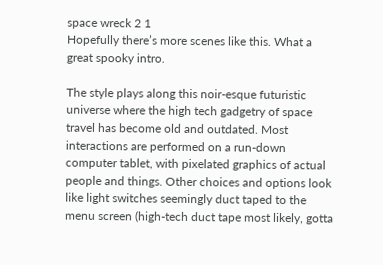space wreck 2 1
Hopefully there’s more scenes like this. What a great spooky intro.

The style plays along this noir-esque futuristic universe where the high tech gadgetry of space travel has become old and outdated. Most interactions are performed on a run-down computer tablet, with pixelated graphics of actual people and things. Other choices and options look like light switches seemingly duct taped to the menu screen (high-tech duct tape most likely, gotta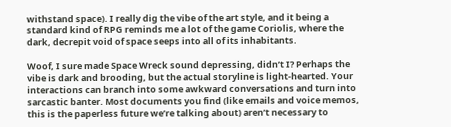withstand space). I really dig the vibe of the art style, and it being a standard kind of RPG reminds me a lot of the game Coriolis, where the dark, decrepit void of space seeps into all of its inhabitants.

Woof, I sure made Space Wreck sound depressing, didn’t I? Perhaps the vibe is dark and brooding, but the actual storyline is light-hearted. Your interactions can branch into some awkward conversations and turn into sarcastic banter. Most documents you find (like emails and voice memos, this is the paperless future we’re talking about) aren’t necessary to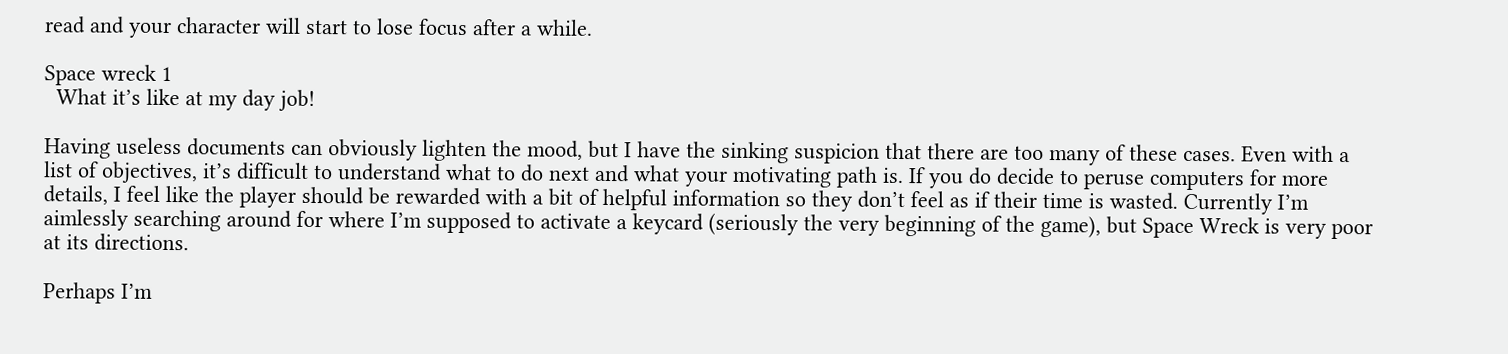read and your character will start to lose focus after a while.

Space wreck 1
  What it’s like at my day job!

Having useless documents can obviously lighten the mood, but I have the sinking suspicion that there are too many of these cases. Even with a list of objectives, it’s difficult to understand what to do next and what your motivating path is. If you do decide to peruse computers for more details, I feel like the player should be rewarded with a bit of helpful information so they don’t feel as if their time is wasted. Currently I’m aimlessly searching around for where I’m supposed to activate a keycard (seriously the very beginning of the game), but Space Wreck is very poor at its directions.

Perhaps I’m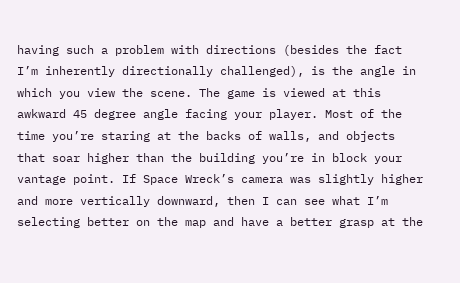having such a problem with directions (besides the fact I’m inherently directionally challenged), is the angle in which you view the scene. The game is viewed at this awkward 45 degree angle facing your player. Most of the time you’re staring at the backs of walls, and objects that soar higher than the building you’re in block your vantage point. If Space Wreck’s camera was slightly higher and more vertically downward, then I can see what I’m selecting better on the map and have a better grasp at the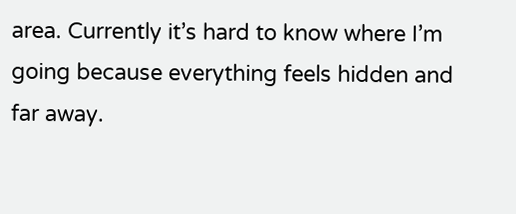area. Currently it’s hard to know where I’m going because everything feels hidden and far away.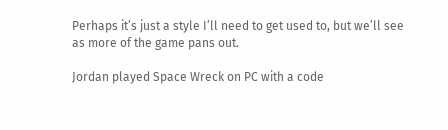Perhaps it’s just a style I’ll need to get used to, but we’ll see as more of the game pans out.

Jordan played Space Wreck on PC with a code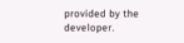provided by the developer.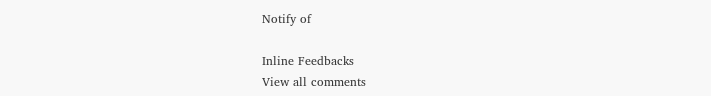Notify of

Inline Feedbacks
View all comments